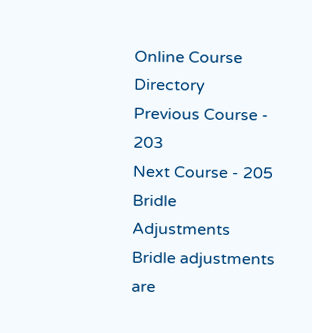Online Course Directory
Previous Course - 203
Next Course - 205
Bridle Adjustments
Bridle adjustments are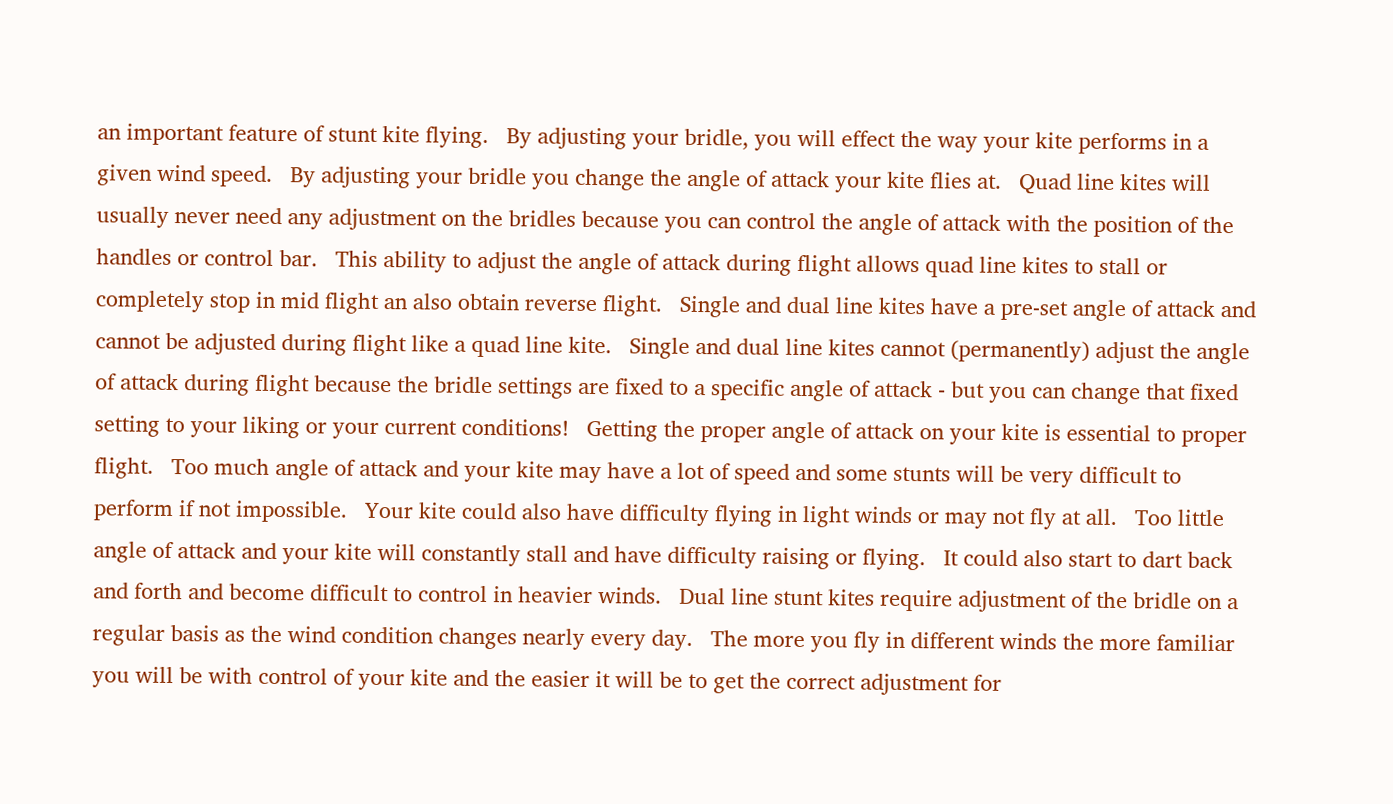an important feature of stunt kite flying.   By adjusting your bridle, you will effect the way your kite performs in a given wind speed.   By adjusting your bridle you change the angle of attack your kite flies at.   Quad line kites will usually never need any adjustment on the bridles because you can control the angle of attack with the position of the handles or control bar.   This ability to adjust the angle of attack during flight allows quad line kites to stall or completely stop in mid flight an also obtain reverse flight.   Single and dual line kites have a pre-set angle of attack and cannot be adjusted during flight like a quad line kite.   Single and dual line kites cannot (permanently) adjust the angle of attack during flight because the bridle settings are fixed to a specific angle of attack - but you can change that fixed setting to your liking or your current conditions!   Getting the proper angle of attack on your kite is essential to proper flight.   Too much angle of attack and your kite may have a lot of speed and some stunts will be very difficult to perform if not impossible.   Your kite could also have difficulty flying in light winds or may not fly at all.   Too little angle of attack and your kite will constantly stall and have difficulty raising or flying.   It could also start to dart back and forth and become difficult to control in heavier winds.   Dual line stunt kites require adjustment of the bridle on a regular basis as the wind condition changes nearly every day.   The more you fly in different winds the more familiar you will be with control of your kite and the easier it will be to get the correct adjustment for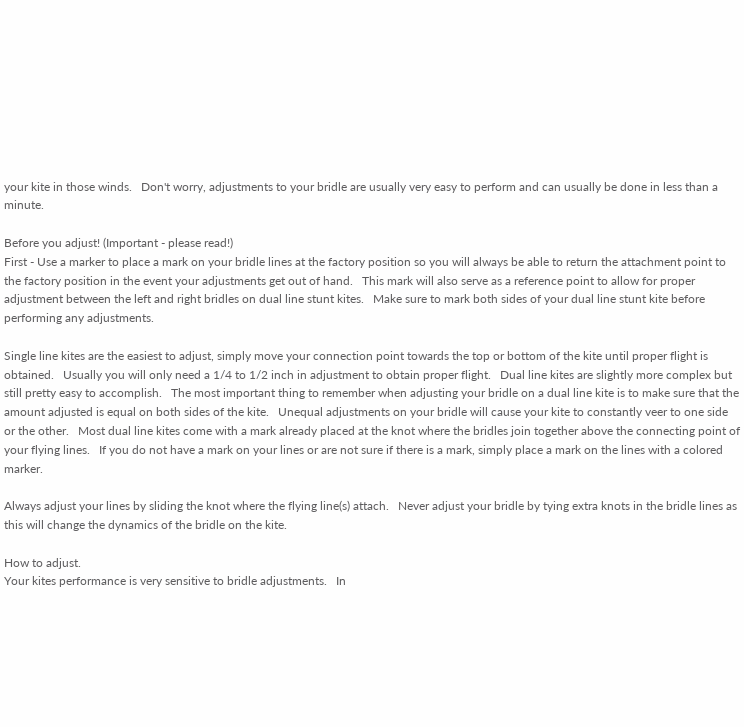your kite in those winds.   Don't worry, adjustments to your bridle are usually very easy to perform and can usually be done in less than a minute.

Before you adjust! (Important - please read!)
First - Use a marker to place a mark on your bridle lines at the factory position so you will always be able to return the attachment point to the factory position in the event your adjustments get out of hand.   This mark will also serve as a reference point to allow for proper adjustment between the left and right bridles on dual line stunt kites.   Make sure to mark both sides of your dual line stunt kite before performing any adjustments.

Single line kites are the easiest to adjust, simply move your connection point towards the top or bottom of the kite until proper flight is obtained.   Usually you will only need a 1/4 to 1/2 inch in adjustment to obtain proper flight.   Dual line kites are slightly more complex but still pretty easy to accomplish.   The most important thing to remember when adjusting your bridle on a dual line kite is to make sure that the amount adjusted is equal on both sides of the kite.   Unequal adjustments on your bridle will cause your kite to constantly veer to one side or the other.   Most dual line kites come with a mark already placed at the knot where the bridles join together above the connecting point of your flying lines.   If you do not have a mark on your lines or are not sure if there is a mark, simply place a mark on the lines with a colored marker.

Always adjust your lines by sliding the knot where the flying line(s) attach.   Never adjust your bridle by tying extra knots in the bridle lines as this will change the dynamics of the bridle on the kite.

How to adjust.
Your kites performance is very sensitive to bridle adjustments.   In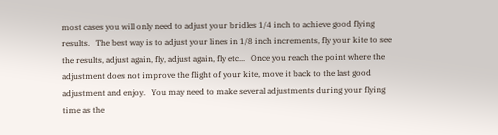most cases you will only need to adjust your bridles 1/4 inch to achieve good flying results.   The best way is to adjust your lines in 1/8 inch increments, fly your kite to see the results, adjust again, fly, adjust again, fly etc...   Once you reach the point where the adjustment does not improve the flight of your kite, move it back to the last good adjustment and enjoy.   You may need to make several adjustments during your flying time as the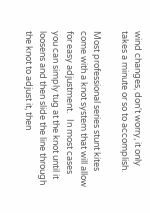wind changes, don't worry, it only takes a minute or so to accomplish.

Most professional series stunt kites come with a knot system that will allow for easy adjustment.   In most cases you can simply tug at the knot until it loosens and then slide the line through the knot to adjust it, then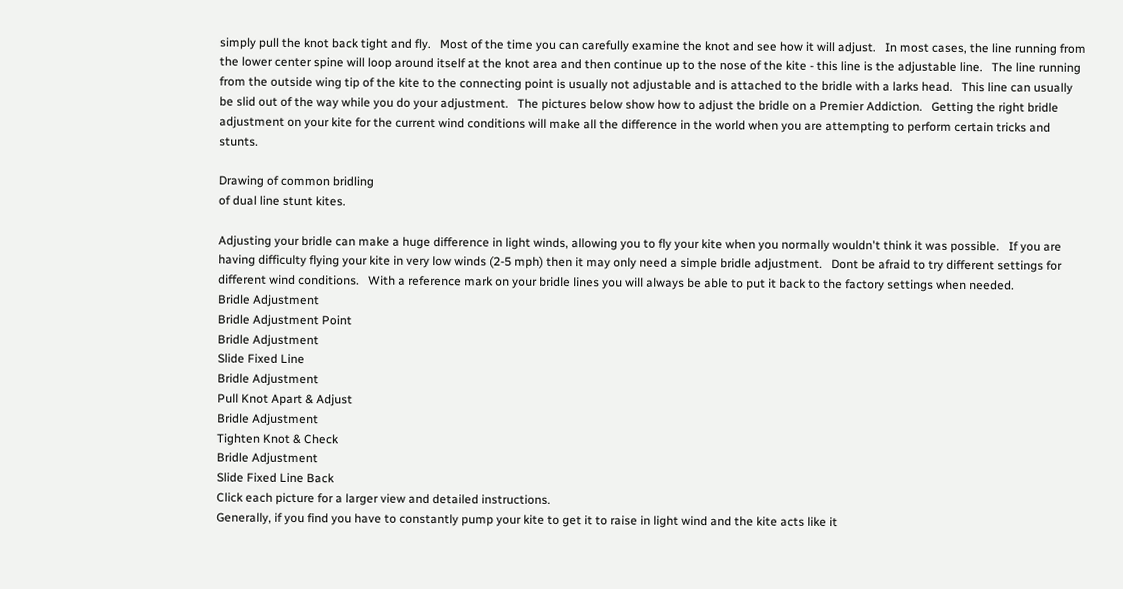simply pull the knot back tight and fly.   Most of the time you can carefully examine the knot and see how it will adjust.   In most cases, the line running from the lower center spine will loop around itself at the knot area and then continue up to the nose of the kite - this line is the adjustable line.   The line running from the outside wing tip of the kite to the connecting point is usually not adjustable and is attached to the bridle with a larks head.   This line can usually be slid out of the way while you do your adjustment.   The pictures below show how to adjust the bridle on a Premier Addiction.   Getting the right bridle adjustment on your kite for the current wind conditions will make all the difference in the world when you are attempting to perform certain tricks and stunts.

Drawing of common bridling
of dual line stunt kites.

Adjusting your bridle can make a huge difference in light winds, allowing you to fly your kite when you normally wouldn't think it was possible.   If you are having difficulty flying your kite in very low winds (2-5 mph) then it may only need a simple bridle adjustment.   Dont be afraid to try different settings for different wind conditions.   With a reference mark on your bridle lines you will always be able to put it back to the factory settings when needed.
Bridle Adjustment
Bridle Adjustment Point
Bridle Adjustment
Slide Fixed Line
Bridle Adjustment
Pull Knot Apart & Adjust
Bridle Adjustment
Tighten Knot & Check
Bridle Adjustment
Slide Fixed Line Back
Click each picture for a larger view and detailed instructions.
Generally, if you find you have to constantly pump your kite to get it to raise in light wind and the kite acts like it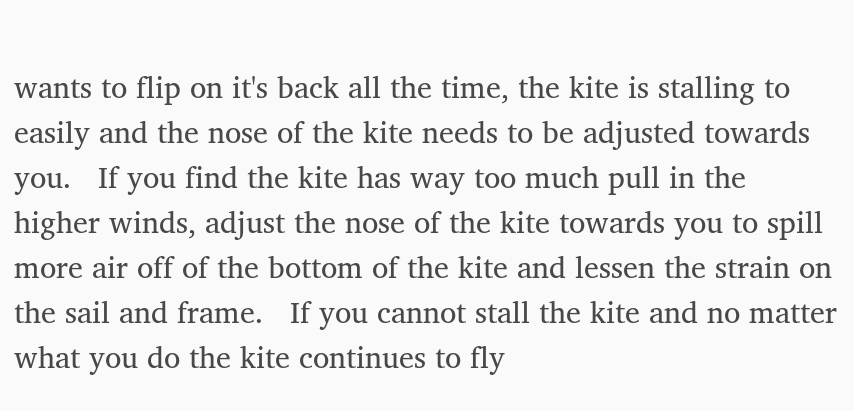wants to flip on it's back all the time, the kite is stalling to easily and the nose of the kite needs to be adjusted towards you.   If you find the kite has way too much pull in the higher winds, adjust the nose of the kite towards you to spill more air off of the bottom of the kite and lessen the strain on the sail and frame.   If you cannot stall the kite and no matter what you do the kite continues to fly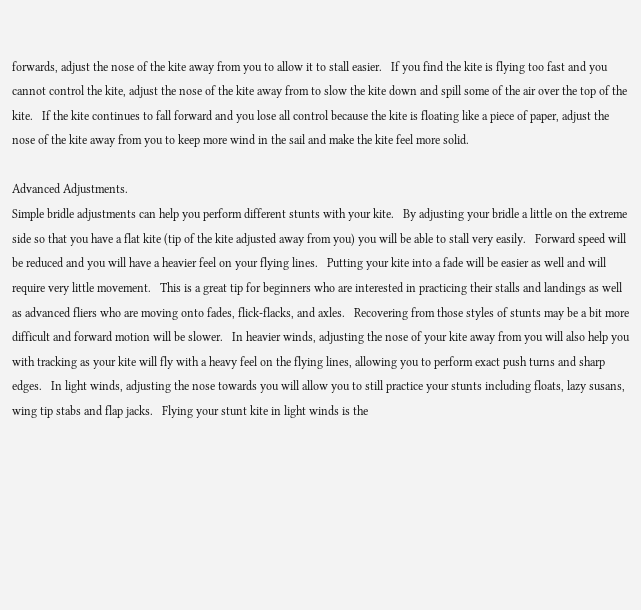forwards, adjust the nose of the kite away from you to allow it to stall easier.   If you find the kite is flying too fast and you cannot control the kite, adjust the nose of the kite away from to slow the kite down and spill some of the air over the top of the kite.   If the kite continues to fall forward and you lose all control because the kite is floating like a piece of paper, adjust the nose of the kite away from you to keep more wind in the sail and make the kite feel more solid.

Advanced Adjustments.
Simple bridle adjustments can help you perform different stunts with your kite.   By adjusting your bridle a little on the extreme side so that you have a flat kite (tip of the kite adjusted away from you) you will be able to stall very easily.   Forward speed will be reduced and you will have a heavier feel on your flying lines.   Putting your kite into a fade will be easier as well and will require very little movement.   This is a great tip for beginners who are interested in practicing their stalls and landings as well as advanced fliers who are moving onto fades, flick-flacks, and axles.   Recovering from those styles of stunts may be a bit more difficult and forward motion will be slower.   In heavier winds, adjusting the nose of your kite away from you will also help you with tracking as your kite will fly with a heavy feel on the flying lines, allowing you to perform exact push turns and sharp edges.   In light winds, adjusting the nose towards you will allow you to still practice your stunts including floats, lazy susans, wing tip stabs and flap jacks.   Flying your stunt kite in light winds is the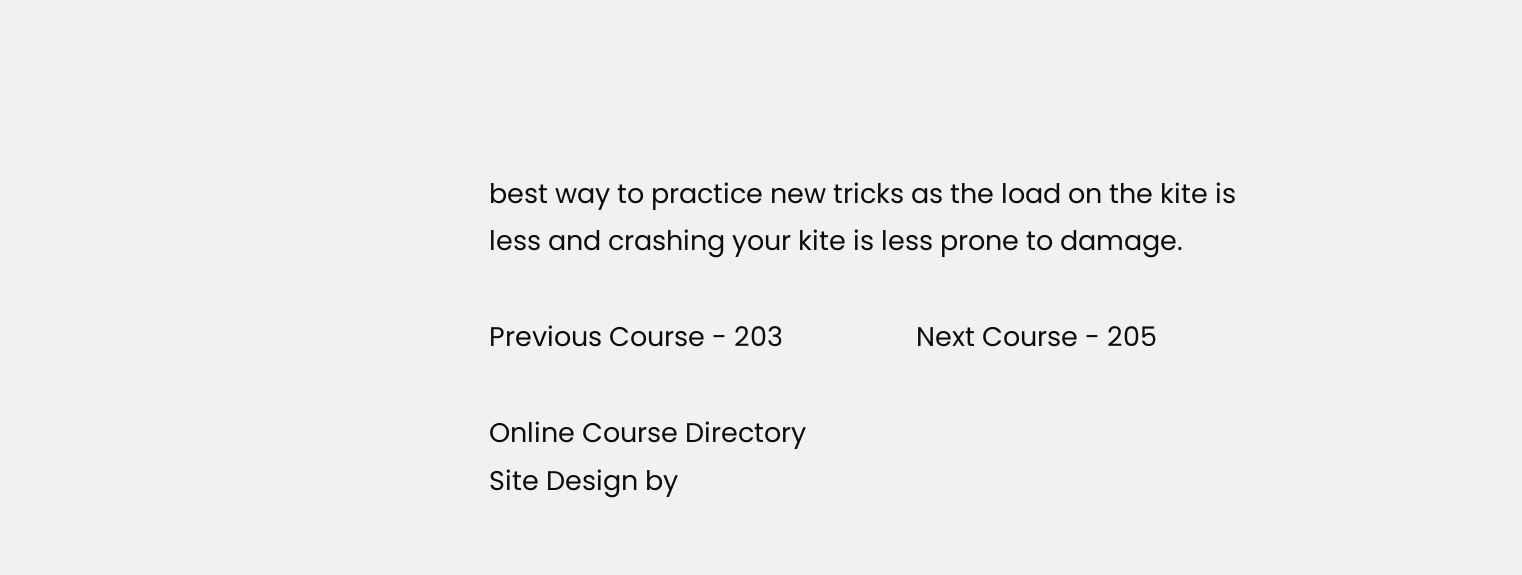best way to practice new tricks as the load on the kite is less and crashing your kite is less prone to damage.

Previous Course - 203                   Next Course - 205

Online Course Directory
Site Design by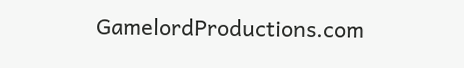GamelordProductions.com